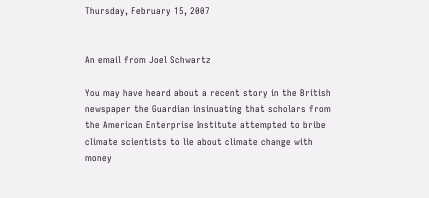Thursday, February 15, 2007


An email from Joel Schwartz

You may have heard about a recent story in the British newspaper the Guardian insinuating that scholars from the American Enterprise Institute attempted to bribe climate scientists to lie about climate change with money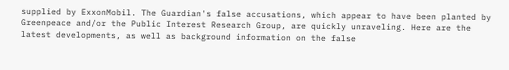supplied by ExxonMobil. The Guardian's false accusations, which appear to have been planted by Greenpeace and/or the Public Interest Research Group, are quickly unraveling. Here are the latest developments, as well as background information on the false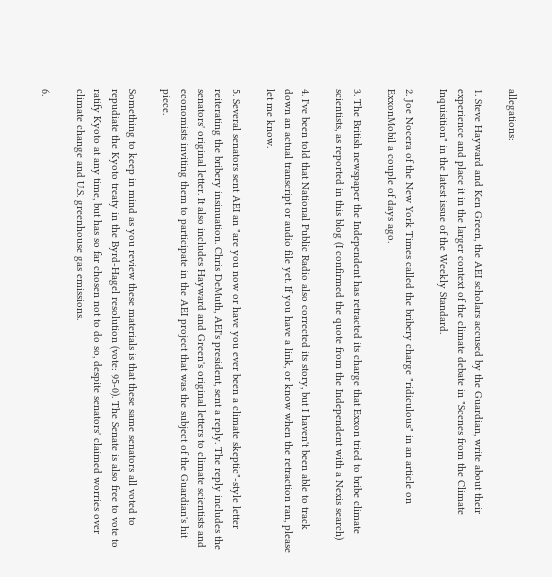allegations:

1. Steve Hayward and Ken Green, the AEI scholars accused by the Guardian, write about their experience and place it in the larger context of the climate debate in "Scenes from the Climate Inquisition" in the latest issue of the Weekly Standard.

2. Joe Nocera of the New York Times called the bribery charge "ridiculous" in an article on ExxonMobil a couple of days ago.

3. The British newspaper the Independent has retracted its charge that Exxon tried to bribe climate scientists, as reported in this blog (I confirmed the quote from the Independent with a Nexis search)

4. I've been told that National Public Radio also corrected its story, but I haven't been able to track down an actual transcript or audio file yet. If you have a link, or know when the retraction ran, please let me know.

5. Several senators sent AEI an "are you now or have you ever been a climate skeptic"-style letter reiterating the bribery insinuation. Chris DeMuth, AEI's president, sent a reply. The reply includes the senators' original letter. It also includes Hayward and Green's original letters to climate scientists and economists inviting them to participate in the AEI project that was the subject of the Guardian's hit piece.

Something to keep in mind as you review these materials is that these same senators all voted to repudiate the Kyoto treaty in the Byrd-Hagel resolution (vote: 95-0). The Senate is also free to vote to ratify Kyoto at any time, but has so far chosen not to do so, despite senators' claimed worries over climate change and U.S. greenhouse gas emissions.

6.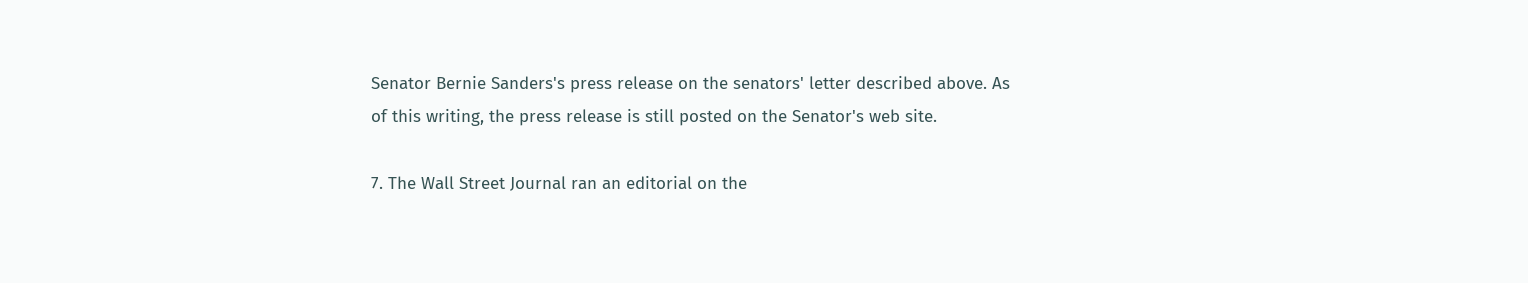Senator Bernie Sanders's press release on the senators' letter described above. As of this writing, the press release is still posted on the Senator's web site.

7. The Wall Street Journal ran an editorial on the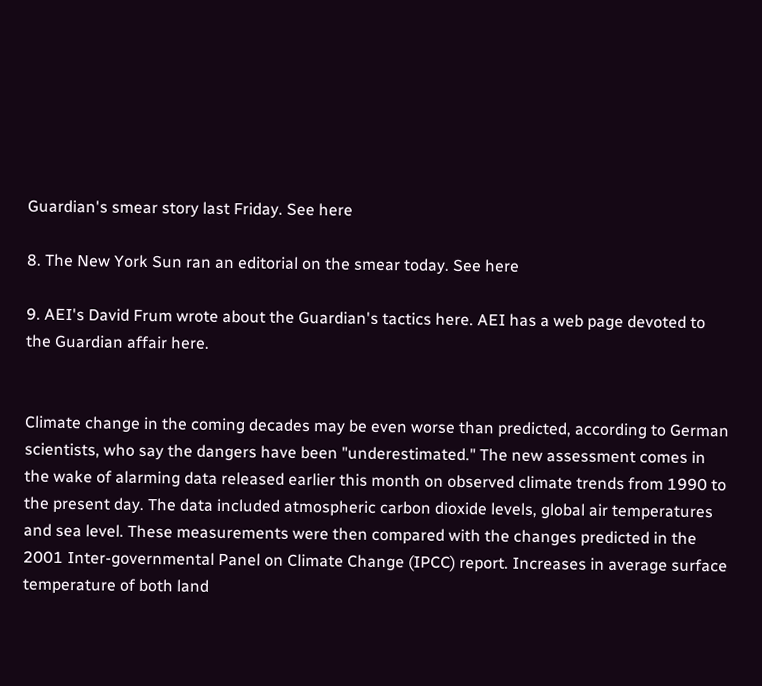Guardian's smear story last Friday. See here

8. The New York Sun ran an editorial on the smear today. See here

9. AEI's David Frum wrote about the Guardian's tactics here. AEI has a web page devoted to the Guardian affair here.


Climate change in the coming decades may be even worse than predicted, according to German scientists, who say the dangers have been "underestimated." The new assessment comes in the wake of alarming data released earlier this month on observed climate trends from 1990 to the present day. The data included atmospheric carbon dioxide levels, global air temperatures and sea level. These measurements were then compared with the changes predicted in the 2001 Inter-governmental Panel on Climate Change (IPCC) report. Increases in average surface temperature of both land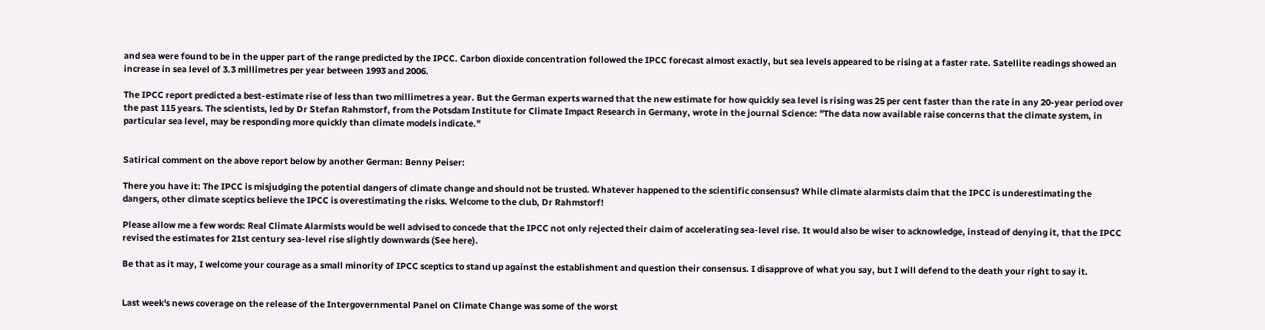and sea were found to be in the upper part of the range predicted by the IPCC. Carbon dioxide concentration followed the IPCC forecast almost exactly, but sea levels appeared to be rising at a faster rate. Satellite readings showed an increase in sea level of 3.3 millimetres per year between 1993 and 2006.

The IPCC report predicted a best-estimate rise of less than two millimetres a year. But the German experts warned that the new estimate for how quickly sea level is rising was 25 per cent faster than the rate in any 20-year period over the past 115 years. The scientists, led by Dr Stefan Rahmstorf, from the Potsdam Institute for Climate Impact Research in Germany, wrote in the journal Science: "The data now available raise concerns that the climate system, in particular sea level, may be responding more quickly than climate models indicate."


Satirical comment on the above report below by another German: Benny Peiser:

There you have it: The IPCC is misjudging the potential dangers of climate change and should not be trusted. Whatever happened to the scientific consensus? While climate alarmists claim that the IPCC is underestimating the dangers, other climate sceptics believe the IPCC is overestimating the risks. Welcome to the club, Dr Rahmstorf!

Please allow me a few words: Real Climate Alarmists would be well advised to concede that the IPCC not only rejected their claim of accelerating sea-level rise. It would also be wiser to acknowledge, instead of denying it, that the IPCC revised the estimates for 21st century sea-level rise slightly downwards (See here).

Be that as it may, I welcome your courage as a small minority of IPCC sceptics to stand up against the establishment and question their consensus. I disapprove of what you say, but I will defend to the death your right to say it.


Last week's news coverage on the release of the Intergovernmental Panel on Climate Change was some of the worst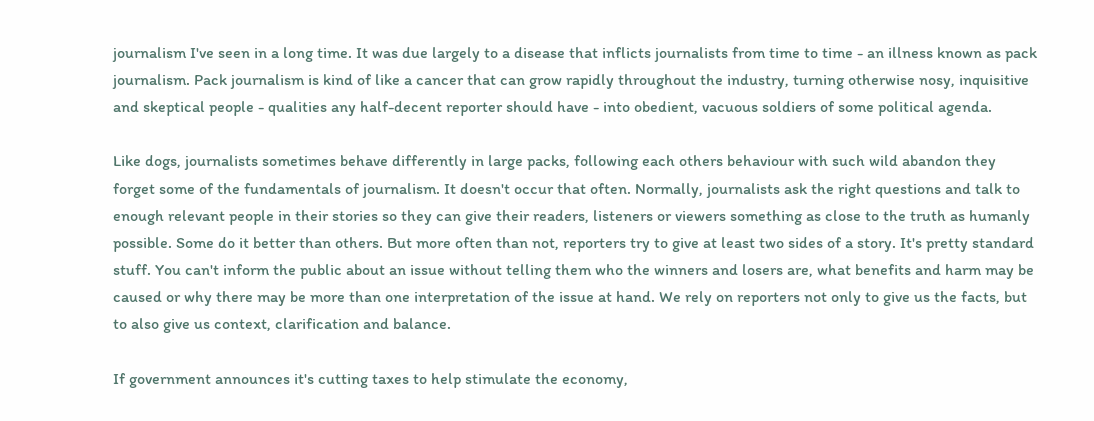journalism I've seen in a long time. It was due largely to a disease that inflicts journalists from time to time - an illness known as pack journalism. Pack journalism is kind of like a cancer that can grow rapidly throughout the industry, turning otherwise nosy, inquisitive and skeptical people - qualities any half-decent reporter should have - into obedient, vacuous soldiers of some political agenda.

Like dogs, journalists sometimes behave differently in large packs, following each others behaviour with such wild abandon they forget some of the fundamentals of journalism. It doesn't occur that often. Normally, journalists ask the right questions and talk to enough relevant people in their stories so they can give their readers, listeners or viewers something as close to the truth as humanly possible. Some do it better than others. But more often than not, reporters try to give at least two sides of a story. It's pretty standard stuff. You can't inform the public about an issue without telling them who the winners and losers are, what benefits and harm may be caused or why there may be more than one interpretation of the issue at hand. We rely on reporters not only to give us the facts, but to also give us context, clarification and balance.

If government announces it's cutting taxes to help stimulate the economy,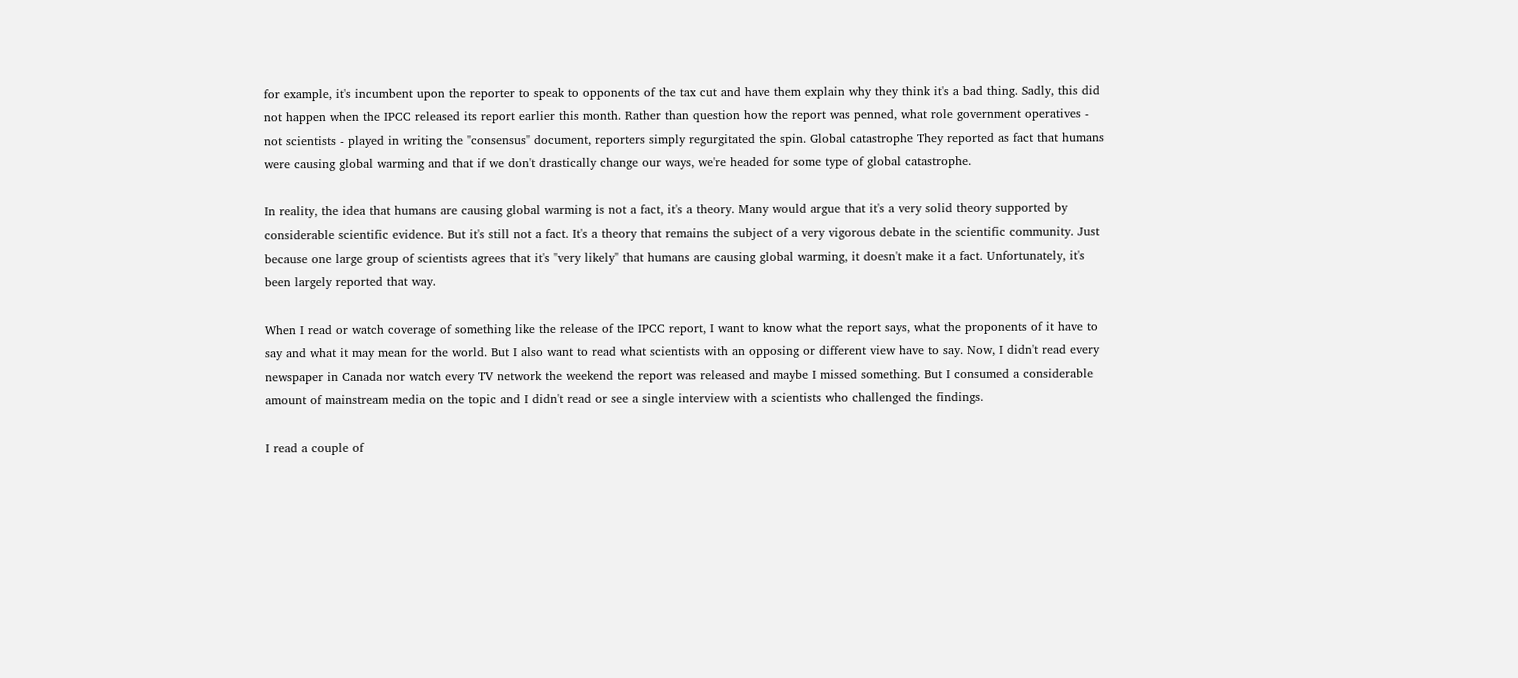for example, it's incumbent upon the reporter to speak to opponents of the tax cut and have them explain why they think it's a bad thing. Sadly, this did not happen when the IPCC released its report earlier this month. Rather than question how the report was penned, what role government operatives - not scientists - played in writing the "consensus" document, reporters simply regurgitated the spin. Global catastrophe They reported as fact that humans were causing global warming and that if we don't drastically change our ways, we're headed for some type of global catastrophe.

In reality, the idea that humans are causing global warming is not a fact, it's a theory. Many would argue that it's a very solid theory supported by considerable scientific evidence. But it's still not a fact. It's a theory that remains the subject of a very vigorous debate in the scientific community. Just because one large group of scientists agrees that it's "very likely" that humans are causing global warming, it doesn't make it a fact. Unfortunately, it's been largely reported that way.

When I read or watch coverage of something like the release of the IPCC report, I want to know what the report says, what the proponents of it have to say and what it may mean for the world. But I also want to read what scientists with an opposing or different view have to say. Now, I didn't read every newspaper in Canada nor watch every TV network the weekend the report was released and maybe I missed something. But I consumed a considerable amount of mainstream media on the topic and I didn't read or see a single interview with a scientists who challenged the findings.

I read a couple of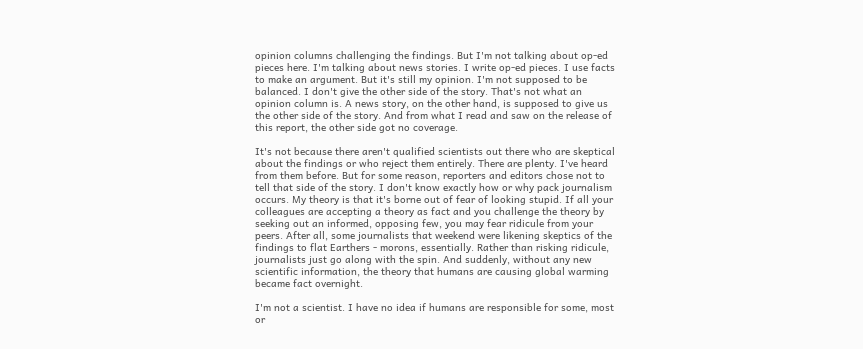opinion columns challenging the findings. But I'm not talking about op-ed pieces here. I'm talking about news stories. I write op-ed pieces. I use facts to make an argument. But it's still my opinion. I'm not supposed to be balanced. I don't give the other side of the story. That's not what an opinion column is. A news story, on the other hand, is supposed to give us the other side of the story. And from what I read and saw on the release of this report, the other side got no coverage.

It's not because there aren't qualified scientists out there who are skeptical about the findings or who reject them entirely. There are plenty. I've heard from them before. But for some reason, reporters and editors chose not to tell that side of the story. I don't know exactly how or why pack journalism occurs. My theory is that it's borne out of fear of looking stupid. If all your colleagues are accepting a theory as fact and you challenge the theory by seeking out an informed, opposing few, you may fear ridicule from your peers. After all, some journalists that weekend were likening skeptics of the findings to flat Earthers - morons, essentially. Rather than risking ridicule, journalists just go along with the spin. And suddenly, without any new scientific information, the theory that humans are causing global warming became fact overnight.

I'm not a scientist. I have no idea if humans are responsible for some, most or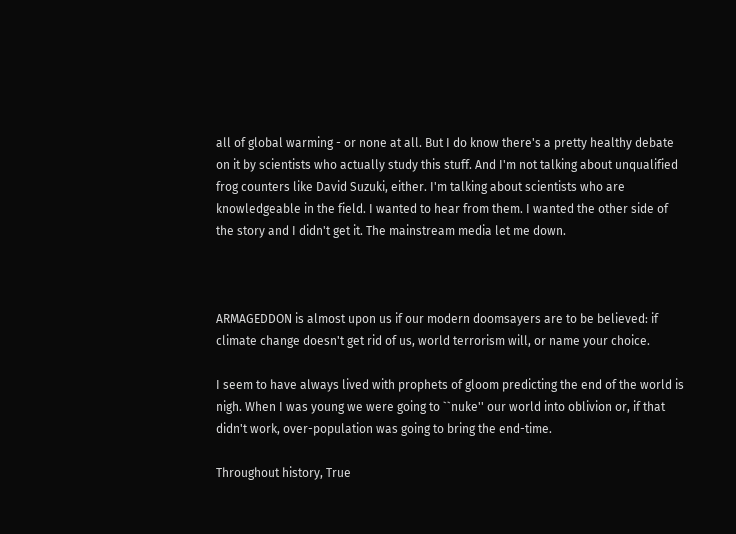all of global warming - or none at all. But I do know there's a pretty healthy debate on it by scientists who actually study this stuff. And I'm not talking about unqualified frog counters like David Suzuki, either. I'm talking about scientists who are knowledgeable in the field. I wanted to hear from them. I wanted the other side of the story and I didn't get it. The mainstream media let me down.



ARMAGEDDON is almost upon us if our modern doomsayers are to be believed: if climate change doesn't get rid of us, world terrorism will, or name your choice.

I seem to have always lived with prophets of gloom predicting the end of the world is nigh. When I was young we were going to ``nuke'' our world into oblivion or, if that didn't work, over-population was going to bring the end-time.

Throughout history, True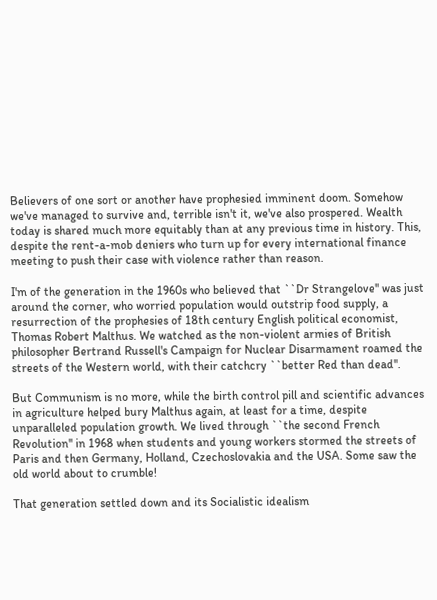Believers of one sort or another have prophesied imminent doom. Somehow we've managed to survive and, terrible isn't it, we've also prospered. Wealth today is shared much more equitably than at any previous time in history. This, despite the rent-a-mob deniers who turn up for every international finance meeting to push their case with violence rather than reason.

I'm of the generation in the 1960s who believed that ``Dr Strangelove'' was just around the corner, who worried population would outstrip food supply, a resurrection of the prophesies of 18th century English political economist, Thomas Robert Malthus. We watched as the non-violent armies of British philosopher Bertrand Russell's Campaign for Nuclear Disarmament roamed the streets of the Western world, with their catchcry ``better Red than dead''.

But Communism is no more, while the birth control pill and scientific advances in agriculture helped bury Malthus again, at least for a time, despite unparalleled population growth. We lived through ``the second French Revolution'' in 1968 when students and young workers stormed the streets of Paris and then Germany, Holland, Czechoslovakia and the USA. Some saw the old world about to crumble!

That generation settled down and its Socialistic idealism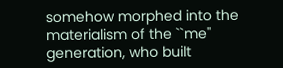somehow morphed into the materialism of the ``me'' generation, who built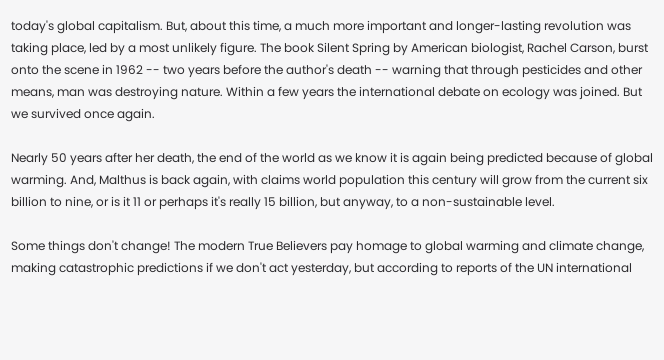today's global capitalism. But, about this time, a much more important and longer-lasting revolution was taking place, led by a most unlikely figure. The book Silent Spring by American biologist, Rachel Carson, burst onto the scene in 1962 -- two years before the author's death -- warning that through pesticides and other means, man was destroying nature. Within a few years the international debate on ecology was joined. But we survived once again.

Nearly 50 years after her death, the end of the world as we know it is again being predicted because of global warming. And, Malthus is back again, with claims world population this century will grow from the current six billion to nine, or is it 11 or perhaps it's really 15 billion, but anyway, to a non-sustainable level.

Some things don't change! The modern True Believers pay homage to global warming and climate change, making catastrophic predictions if we don't act yesterday, but according to reports of the UN international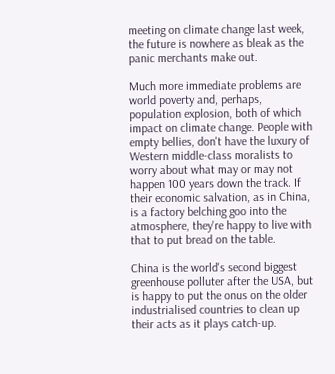meeting on climate change last week, the future is nowhere as bleak as the panic merchants make out.

Much more immediate problems are world poverty and, perhaps, population explosion, both of which impact on climate change. People with empty bellies, don't have the luxury of Western middle-class moralists to worry about what may or may not happen 100 years down the track. If their economic salvation, as in China, is a factory belching goo into the atmosphere, they're happy to live with that to put bread on the table.

China is the world's second biggest greenhouse polluter after the USA, but is happy to put the onus on the older industrialised countries to clean up their acts as it plays catch-up.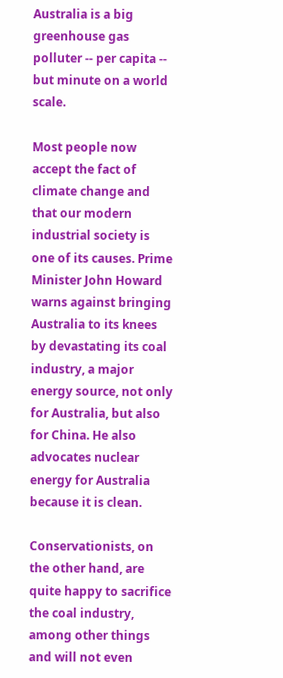Australia is a big greenhouse gas polluter -- per capita -- but minute on a world scale.

Most people now accept the fact of climate change and that our modern industrial society is one of its causes. Prime Minister John Howard warns against bringing Australia to its knees by devastating its coal industry, a major energy source, not only for Australia, but also for China. He also advocates nuclear energy for Australia because it is clean.

Conservationists, on the other hand, are quite happy to sacrifice the coal industry, among other things and will not even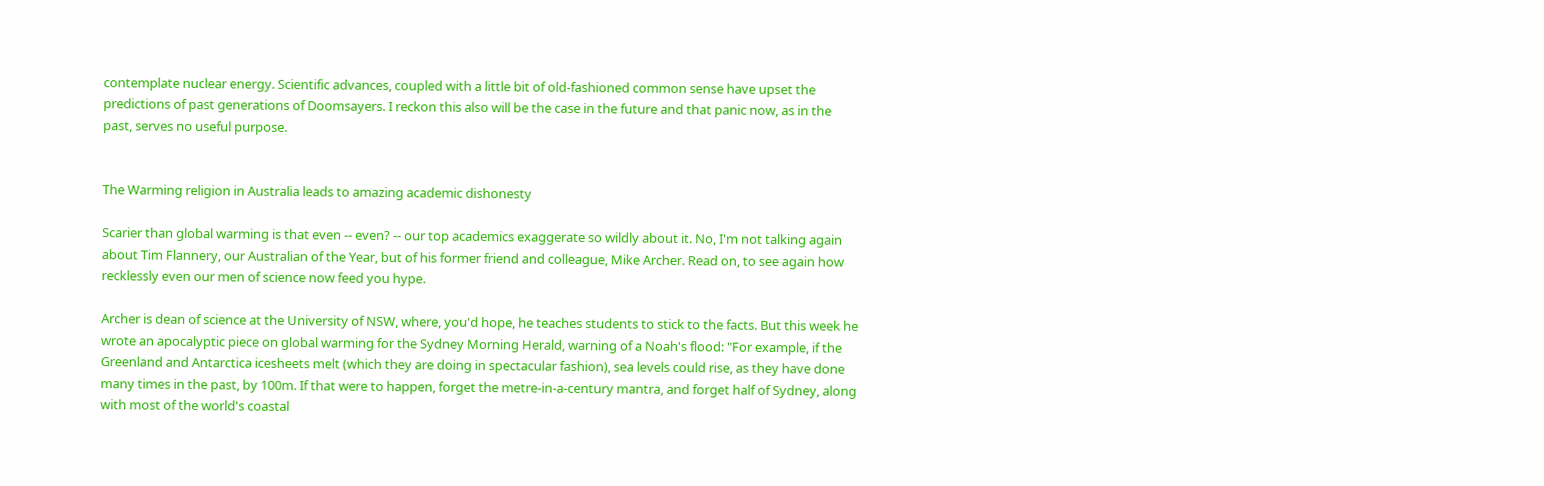contemplate nuclear energy. Scientific advances, coupled with a little bit of old-fashioned common sense have upset the predictions of past generations of Doomsayers. I reckon this also will be the case in the future and that panic now, as in the past, serves no useful purpose.


The Warming religion in Australia leads to amazing academic dishonesty

Scarier than global warming is that even -- even? -- our top academics exaggerate so wildly about it. No, I'm not talking again about Tim Flannery, our Australian of the Year, but of his former friend and colleague, Mike Archer. Read on, to see again how recklessly even our men of science now feed you hype.

Archer is dean of science at the University of NSW, where, you'd hope, he teaches students to stick to the facts. But this week he wrote an apocalyptic piece on global warming for the Sydney Morning Herald, warning of a Noah's flood: "For example, if the Greenland and Antarctica icesheets melt (which they are doing in spectacular fashion), sea levels could rise, as they have done many times in the past, by 100m. If that were to happen, forget the metre-in-a-century mantra, and forget half of Sydney, along with most of the world's coastal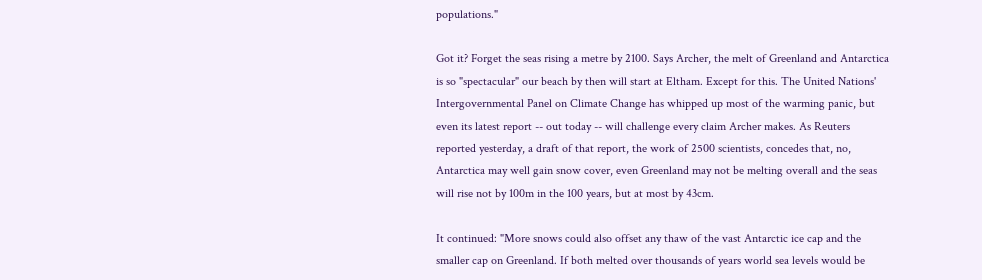populations."

Got it? Forget the seas rising a metre by 2100. Says Archer, the melt of Greenland and Antarctica is so "spectacular" our beach by then will start at Eltham. Except for this. The United Nations' Intergovernmental Panel on Climate Change has whipped up most of the warming panic, but even its latest report -- out today -- will challenge every claim Archer makes. As Reuters reported yesterday, a draft of that report, the work of 2500 scientists, concedes that, no, Antarctica may well gain snow cover, even Greenland may not be melting overall and the seas will rise not by 100m in the 100 years, but at most by 43cm.

It continued: "More snows could also offset any thaw of the vast Antarctic ice cap and the smaller cap on Greenland. If both melted over thousands of years world sea levels would be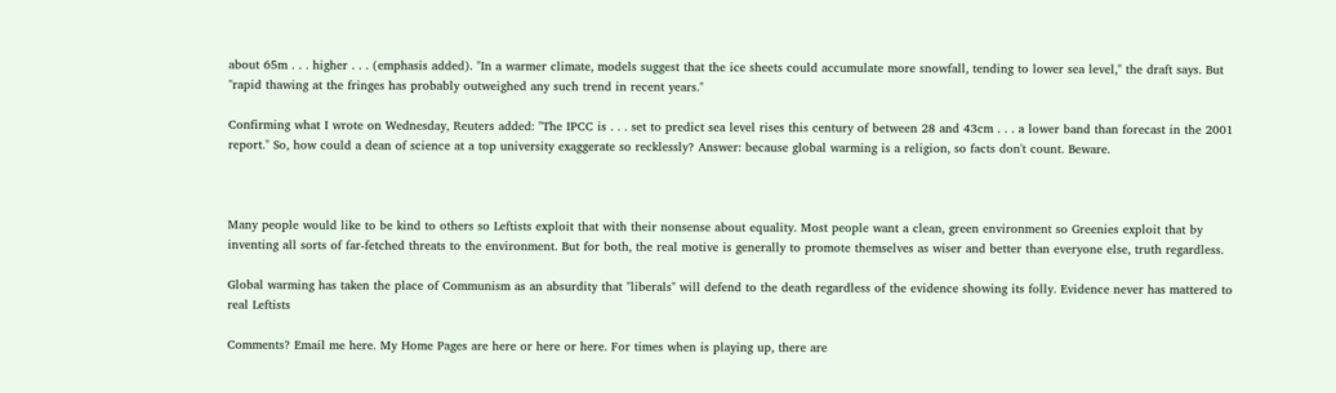about 65m . . . higher . . . (emphasis added). "In a warmer climate, models suggest that the ice sheets could accumulate more snowfall, tending to lower sea level," the draft says. But "rapid thawing at the fringes has probably outweighed any such trend in recent years."

Confirming what I wrote on Wednesday, Reuters added: "The IPCC is . . . set to predict sea level rises this century of between 28 and 43cm . . . a lower band than forecast in the 2001 report." So, how could a dean of science at a top university exaggerate so recklessly? Answer: because global warming is a religion, so facts don't count. Beware.



Many people would like to be kind to others so Leftists exploit that with their nonsense about equality. Most people want a clean, green environment so Greenies exploit that by inventing all sorts of far-fetched threats to the environment. But for both, the real motive is generally to promote themselves as wiser and better than everyone else, truth regardless.

Global warming has taken the place of Communism as an absurdity that "liberals" will defend to the death regardless of the evidence showing its folly. Evidence never has mattered to real Leftists

Comments? Email me here. My Home Pages are here or here or here. For times when is playing up, there are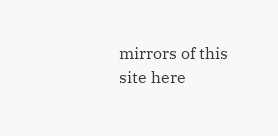mirrors of this site here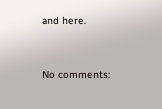and here.


No comments: